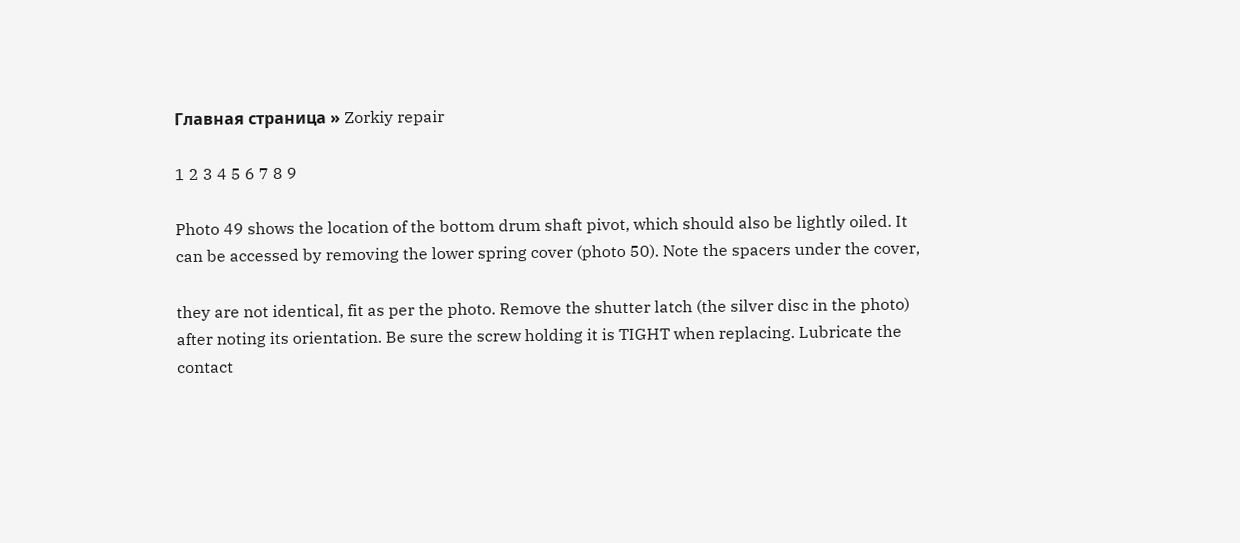Главная страница » Zorkiy repair

1 2 3 4 5 6 7 8 9

Photo 49 shows the location of the bottom drum shaft pivot, which should also be lightly oiled. It can be accessed by removing the lower spring cover (photo 50). Note the spacers under the cover,

they are not identical, fit as per the photo. Remove the shutter latch (the silver disc in the photo) after noting its orientation. Be sure the screw holding it is TIGHT when replacing. Lubricate the contact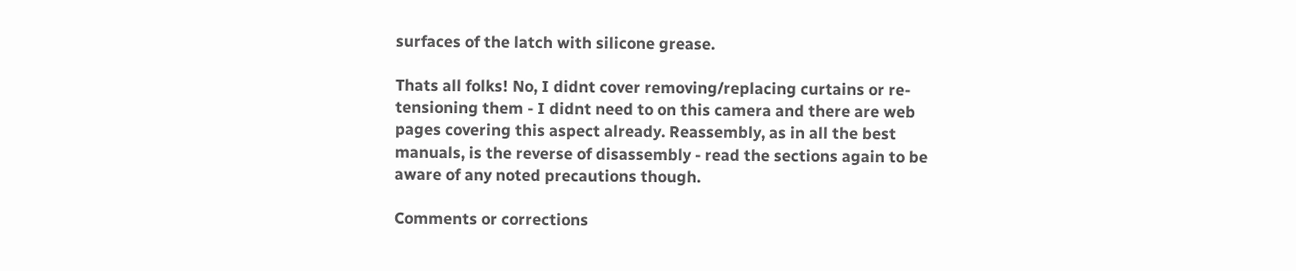surfaces of the latch with silicone grease.

Thats all folks! No, I didnt cover removing/replacing curtains or re-tensioning them - I didnt need to on this camera and there are web pages covering this aspect already. Reassembly, as in all the best manuals, is the reverse of disassembly - read the sections again to be aware of any noted precautions though.

Comments or corrections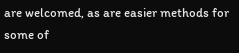are welcomed, as are easier methods for some of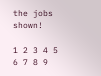the jobs shown!

1 2 3 4 5 6 7 8 9